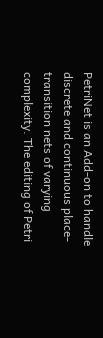PetriNet is an Add-on to handle discrete and continuous place-transition nets of varying complexity. The editing of Petri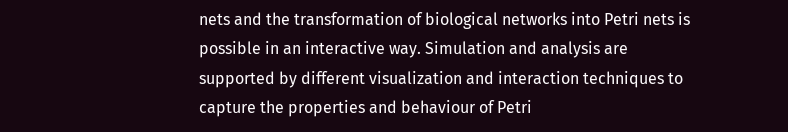nets and the transformation of biological networks into Petri nets is possible in an interactive way. Simulation and analysis are supported by different visualization and interaction techniques to capture the properties and behaviour of Petri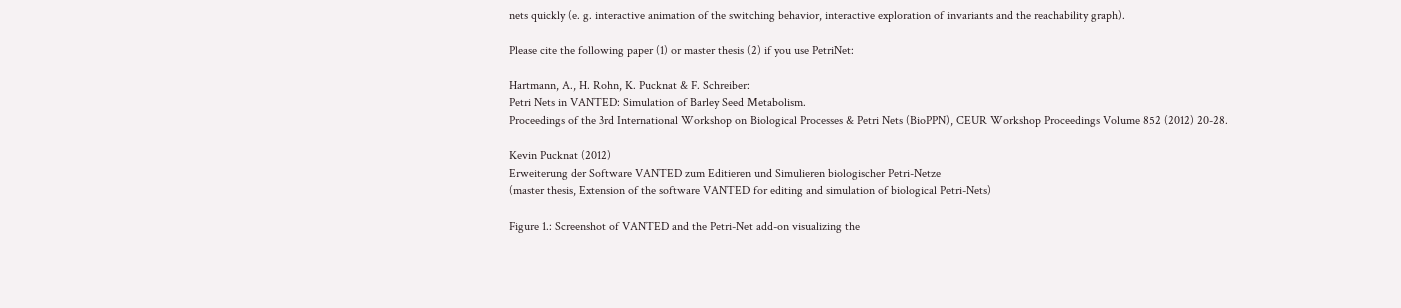nets quickly (e. g. interactive animation of the switching behavior, interactive exploration of invariants and the reachability graph).

Please cite the following paper (1) or master thesis (2) if you use PetriNet:

Hartmann, A., H. Rohn, K. Pucknat & F. Schreiber:
Petri Nets in VANTED: Simulation of Barley Seed Metabolism.
Proceedings of the 3rd International Workshop on Biological Processes & Petri Nets (BioPPN), CEUR Workshop Proceedings Volume 852 (2012) 20-28.

Kevin Pucknat (2012)
Erweiterung der Software VANTED zum Editieren und Simulieren biologischer Petri-Netze
(master thesis, Extension of the software VANTED for editing and simulation of biological Petri-Nets)

Figure 1.: Screenshot of VANTED and the Petri-Net add-on visualizing the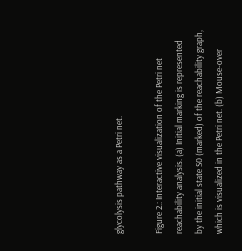glycolysis pathway as a Petri net.

Figure 2.: Interactive visualization of the Petri net reachability analysis. (a) Initial marking is represented by the initial state S0 (marked) of the reachability graph, which is visualized in the Petri net. (b) Mouse-over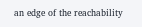an edge of the reachability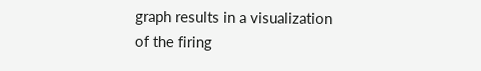graph results in a visualization of the firing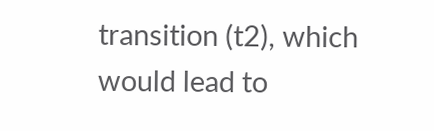transition (t2), which would lead to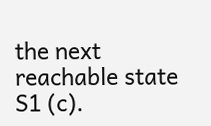the next reachable state S1 (c).